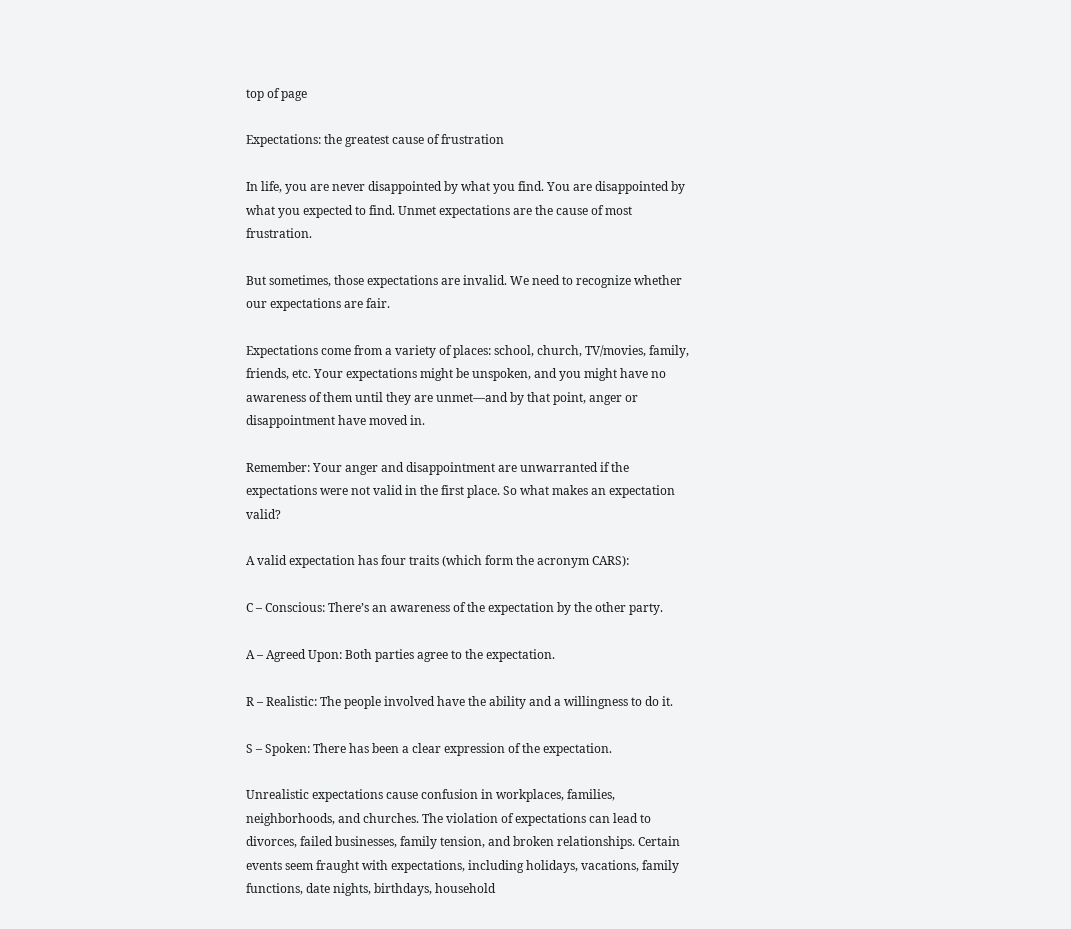top of page

Expectations: the greatest cause of frustration

In life, you are never disappointed by what you find. You are disappointed by what you expected to find. Unmet expectations are the cause of most frustration.

But sometimes, those expectations are invalid. We need to recognize whether our expectations are fair.

Expectations come from a variety of places: school, church, TV/movies, family, friends, etc. Your expectations might be unspoken, and you might have no awareness of them until they are unmet—and by that point, anger or disappointment have moved in.

Remember: Your anger and disappointment are unwarranted if the expectations were not valid in the first place. So what makes an expectation valid?

A valid expectation has four traits (which form the acronym CARS):

C – Conscious: There’s an awareness of the expectation by the other party.

A – Agreed Upon: Both parties agree to the expectation.

R – Realistic: The people involved have the ability and a willingness to do it.

S – Spoken: There has been a clear expression of the expectation.

Unrealistic expectations cause confusion in workplaces, families, neighborhoods, and churches. The violation of expectations can lead to divorces, failed businesses, family tension, and broken relationships. Certain events seem fraught with expectations, including holidays, vacations, family functions, date nights, birthdays, household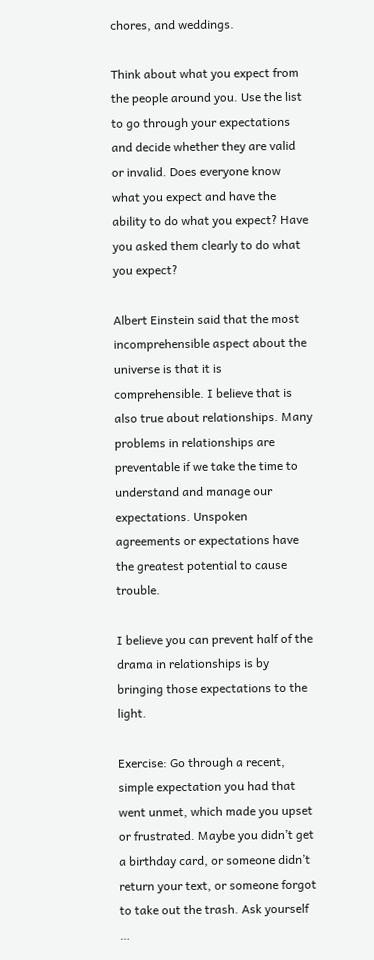chores, and weddings.

Think about what you expect from the people around you. Use the list to go through your expectations and decide whether they are valid or invalid. Does everyone know what you expect and have the ability to do what you expect? Have you asked them clearly to do what you expect?

Albert Einstein said that the most incomprehensible aspect about the universe is that it is comprehensible. I believe that is also true about relationships. Many problems in relationships are preventable if we take the time to understand and manage our expectations. Unspoken agreements or expectations have the greatest potential to cause trouble.

I believe you can prevent half of the drama in relationships is by bringing those expectations to the light.

Exercise: Go through a recent, simple expectation you had that went unmet, which made you upset or frustrated. Maybe you didn’t get a birthday card, or someone didn’t return your text, or someone forgot to take out the trash. Ask yourself …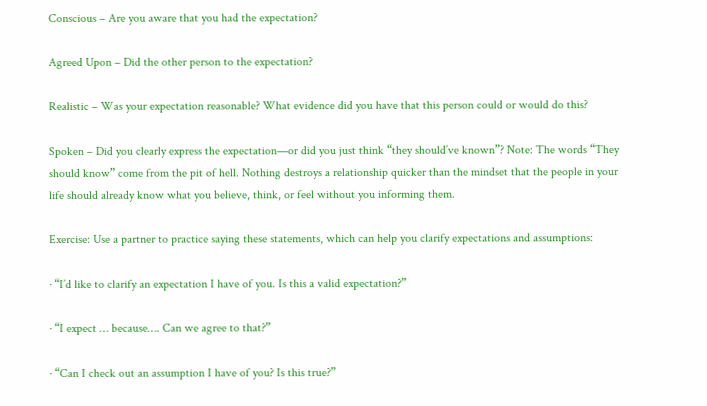Conscious – Are you aware that you had the expectation?

Agreed Upon – Did the other person to the expectation?

Realistic – Was your expectation reasonable? What evidence did you have that this person could or would do this?

Spoken – Did you clearly express the expectation—or did you just think “they should’ve known”? Note: The words “They should know” come from the pit of hell. Nothing destroys a relationship quicker than the mindset that the people in your life should already know what you believe, think, or feel without you informing them.

Exercise: Use a partner to practice saying these statements, which can help you clarify expectations and assumptions:

· “I’d like to clarify an expectation I have of you. Is this a valid expectation?”

· “I expect … because…. Can we agree to that?”

· “Can I check out an assumption I have of you? Is this true?”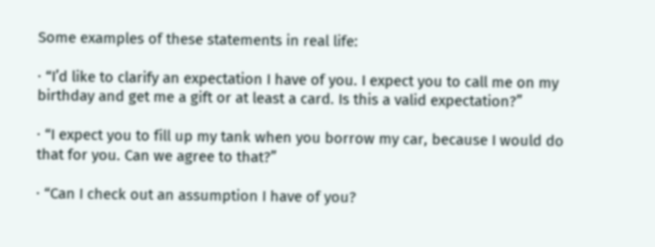Some examples of these statements in real life:

· “I’d like to clarify an expectation I have of you. I expect you to call me on my birthday and get me a gift or at least a card. Is this a valid expectation?”

· “I expect you to fill up my tank when you borrow my car, because I would do that for you. Can we agree to that?”

· “Can I check out an assumption I have of you?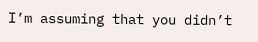I’m assuming that you didn’t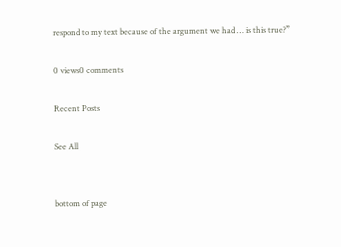respond to my text because of the argument we had … is this true?”

0 views0 comments

Recent Posts

See All


bottom of page